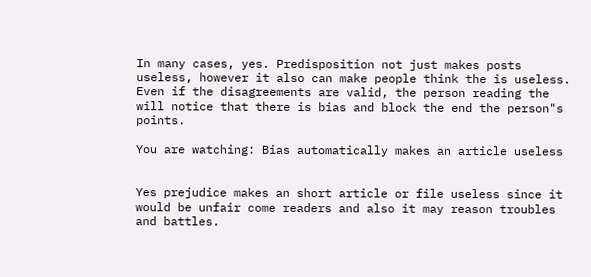In many cases, yes. Predisposition not just makes posts useless, however it also can make people think the is useless. Even if the disagreements are valid, the person reading the will notice that there is bias and block the end the person"s points.

You are watching: Bias automatically makes an article useless


Yes prejudice makes an short article or file useless since it would be unfair come readers and also it may reason troubles and battles.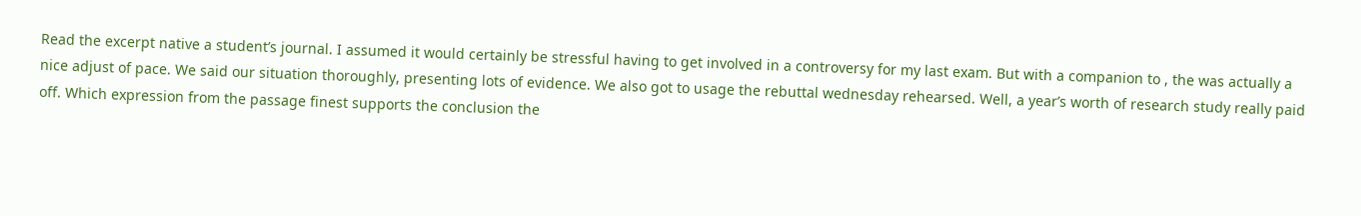Read the excerpt native a student’s journal. I assumed it would certainly be stressful having to get involved in a controversy for my last exam. But with a companion to , the was actually a nice adjust of pace. We said our situation thoroughly, presenting lots of evidence. We also got to usage the rebuttal wednesday rehearsed. Well, a year’s worth of research study really paid off. Which expression from the passage finest supports the conclusion the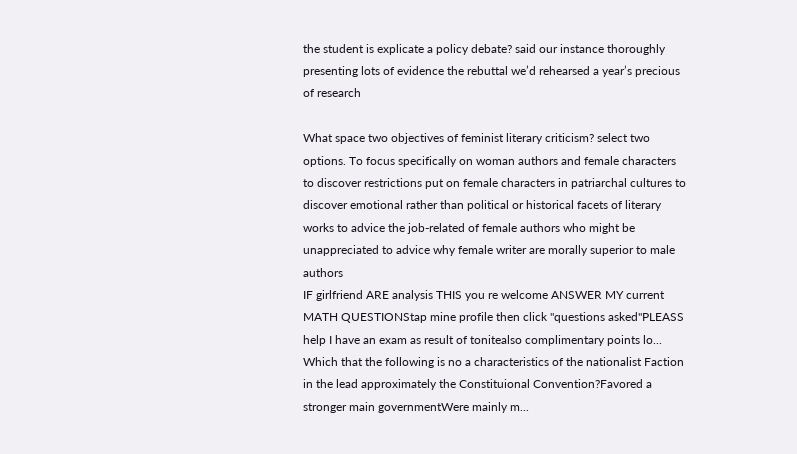the student is explicate a policy debate? said our instance thoroughly presenting lots of evidence the rebuttal we’d rehearsed a year’s precious of research

What space two objectives of feminist literary criticism? select two options. To focus specifically on woman authors and female characters to discover restrictions put on female characters in patriarchal cultures to discover emotional rather than political or historical facets of literary works to advice the job-related of female authors who might be unappreciated to advice why female writer are morally superior to male authors
IF girlfriend ARE analysis THIS you re welcome ANSWER MY current MATH QUESTIONStap mine profile then click "questions asked"PLEASS help I have an exam as result of tonitealso complimentary points lo...
Which that the following is no a characteristics of the nationalist Faction in the lead approximately the Constituional Convention?Favored a stronger main governmentWere mainly m...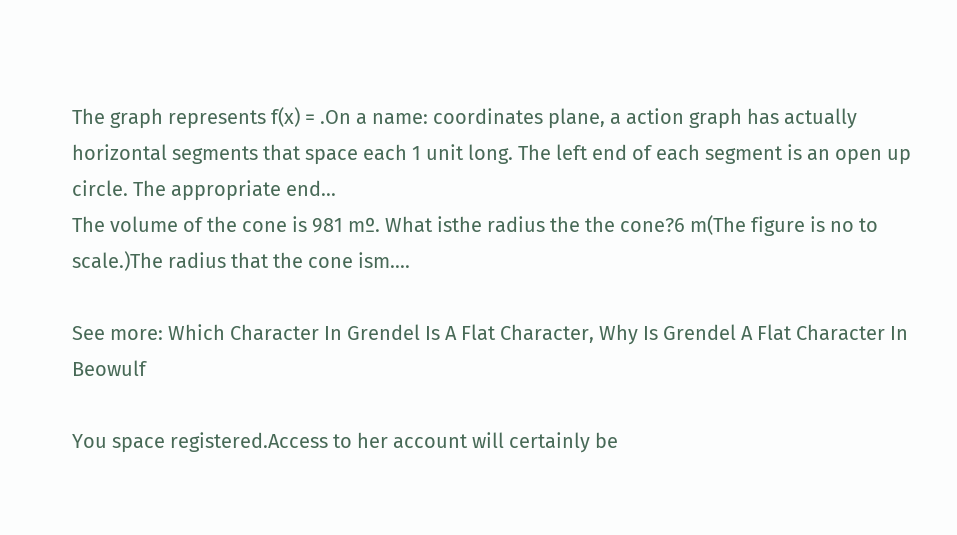The graph represents f(x) = .On a name: coordinates plane, a action graph has actually horizontal segments that space each 1 unit long. The left end of each segment is an open up circle. The appropriate end...
The volume of the cone is 981 mº. What isthe radius the the cone?6 m(The figure is no to scale.)The radius that the cone ism....

See more: Which Character In Grendel Is A Flat Character, Why Is Grendel A Flat Character In Beowulf

You space registered.Access to her account will certainly be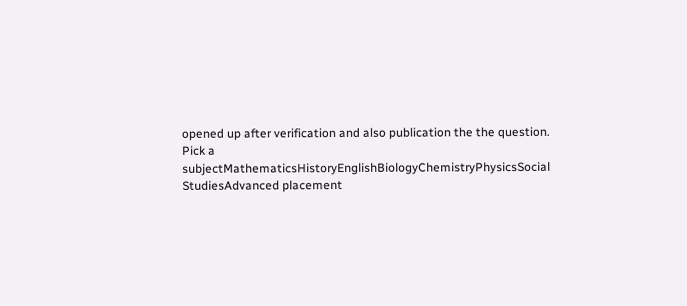opened up after verification and also publication the the question.
Pick a subjectMathematicsHistoryEnglishBiologyChemistryPhysicsSocial StudiesAdvanced placement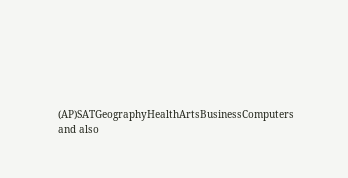(AP)SATGeographyHealthArtsBusinessComputers and also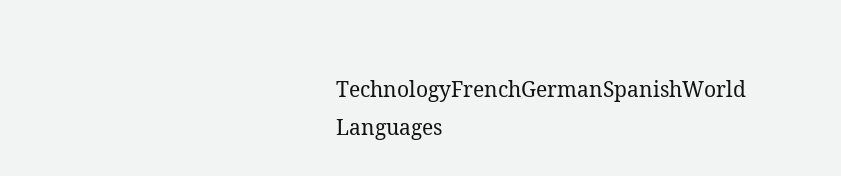TechnologyFrenchGermanSpanishWorld Languages